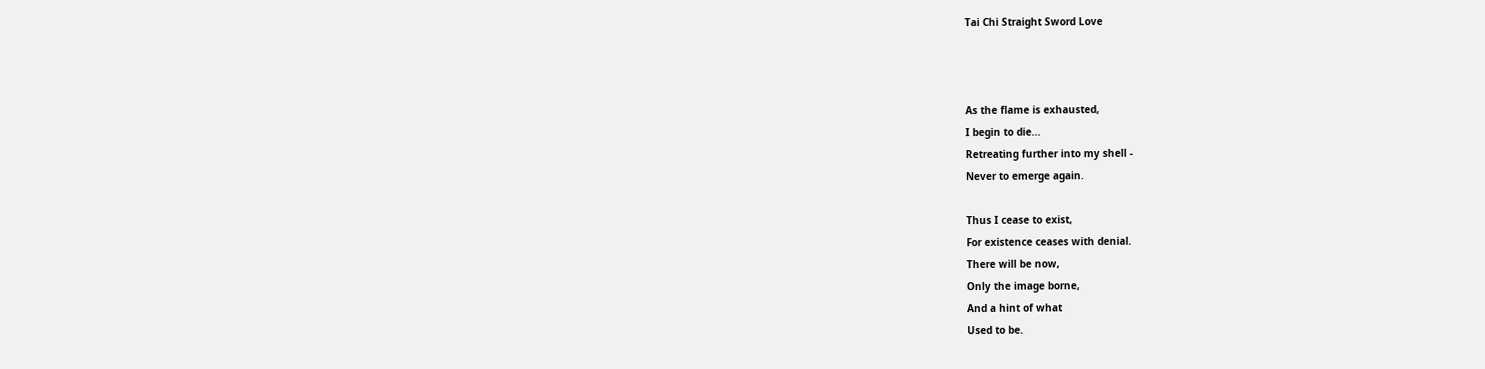Tai Chi Straight Sword Love



As the flame is exhausted,
I begin to die...
Retreating further into my shell -
Never to emerge again.

Thus I cease to exist,
For existence ceases with denial.
There will be now,
Only the image borne,
And a hint of what
Used to be.